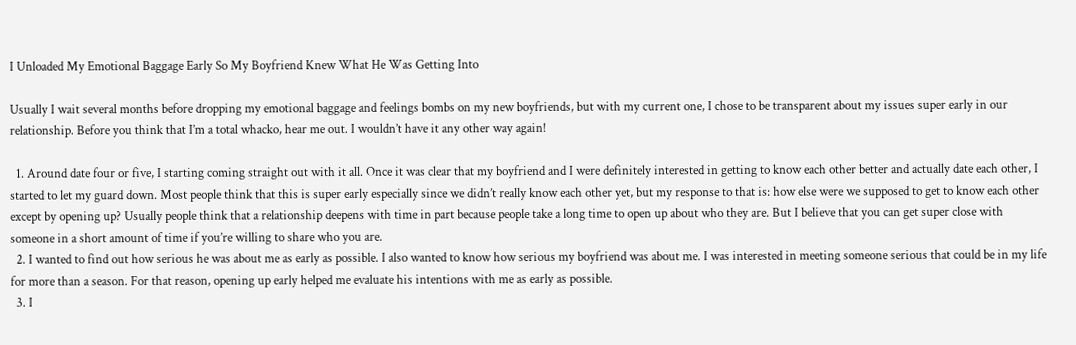I Unloaded My Emotional Baggage Early So My Boyfriend Knew What He Was Getting Into

Usually I wait several months before dropping my emotional baggage and feelings bombs on my new boyfriends, but with my current one, I chose to be transparent about my issues super early in our relationship. Before you think that I’m a total whacko, hear me out. I wouldn’t have it any other way again!

  1. Around date four or five, I starting coming straight out with it all. Once it was clear that my boyfriend and I were definitely interested in getting to know each other better and actually date each other, I started to let my guard down. Most people think that this is super early especially since we didn’t really know each other yet, but my response to that is: how else were we supposed to get to know each other except by opening up? Usually people think that a relationship deepens with time in part because people take a long time to open up about who they are. But I believe that you can get super close with someone in a short amount of time if you’re willing to share who you are.
  2. I wanted to find out how serious he was about me as early as possible. I also wanted to know how serious my boyfriend was about me. I was interested in meeting someone serious that could be in my life for more than a season. For that reason, opening up early helped me evaluate his intentions with me as early as possible.
  3. I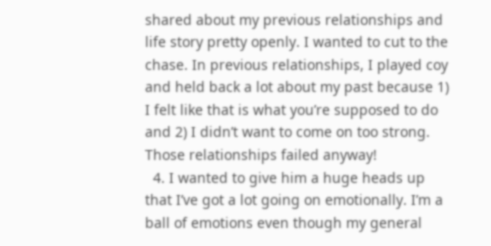shared about my previous relationships and life story pretty openly. I wanted to cut to the chase. In previous relationships, I played coy and held back a lot about my past because 1) I felt like that is what you’re supposed to do and 2) I didn’t want to come on too strong. Those relationships failed anyway!
  4. I wanted to give him a huge heads up that I’ve got a lot going on emotionally. I’m a ball of emotions even though my general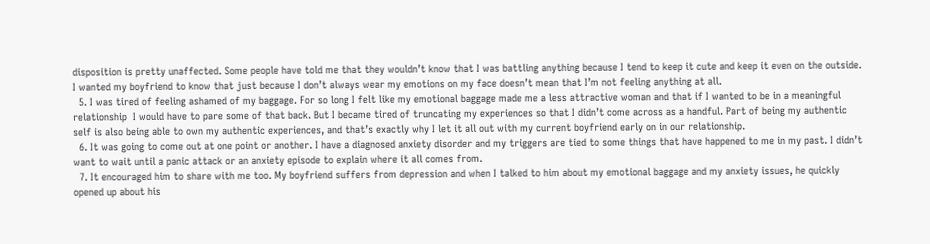disposition is pretty unaffected. Some people have told me that they wouldn’t know that I was battling anything because I tend to keep it cute and keep it even on the outside. I wanted my boyfriend to know that just because I don’t always wear my emotions on my face doesn’t mean that I’m not feeling anything at all.
  5. I was tired of feeling ashamed of my baggage. For so long I felt like my emotional baggage made me a less attractive woman and that if I wanted to be in a meaningful relationship  I would have to pare some of that back. But I became tired of truncating my experiences so that I didn’t come across as a handful. Part of being my authentic self is also being able to own my authentic experiences, and that’s exactly why I let it all out with my current boyfriend early on in our relationship.
  6. It was going to come out at one point or another. I have a diagnosed anxiety disorder and my triggers are tied to some things that have happened to me in my past. I didn’t want to wait until a panic attack or an anxiety episode to explain where it all comes from.
  7. It encouraged him to share with me too. My boyfriend suffers from depression and when I talked to him about my emotional baggage and my anxiety issues, he quickly opened up about his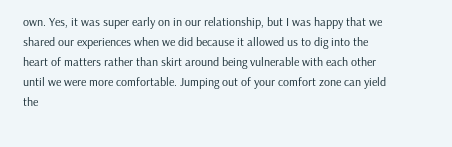own. Yes, it was super early on in our relationship, but I was happy that we shared our experiences when we did because it allowed us to dig into the heart of matters rather than skirt around being vulnerable with each other until we were more comfortable. Jumping out of your comfort zone can yield the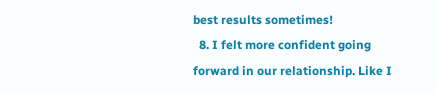best results sometimes!
  8. I felt more confident going forward in our relationship. Like I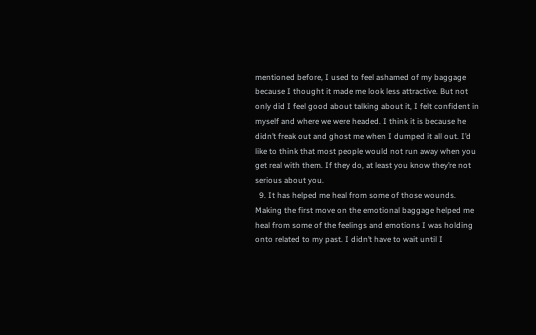mentioned before, I used to feel ashamed of my baggage because I thought it made me look less attractive. But not only did I feel good about talking about it, I felt confident in myself and where we were headed. I think it is because he didn’t freak out and ghost me when I dumped it all out. I’d like to think that most people would not run away when you get real with them. If they do, at least you know they’re not serious about you.
  9. It has helped me heal from some of those wounds. Making the first move on the emotional baggage helped me heal from some of the feelings and emotions I was holding onto related to my past. I didn’t have to wait until I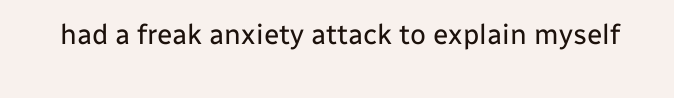had a freak anxiety attack to explain myself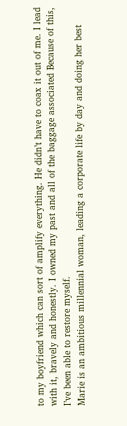to my boyfriend which can sort of amplify everything. He didn’t have to coax it out of me. I lead with it, bravely and honestly. I owned my past and all of the baggage associated Because of this, I’ve been able to restore myself.
Marie is an ambitious millennial woman, leading a corporate life by day and doing her best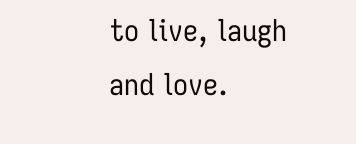to live, laugh and love.